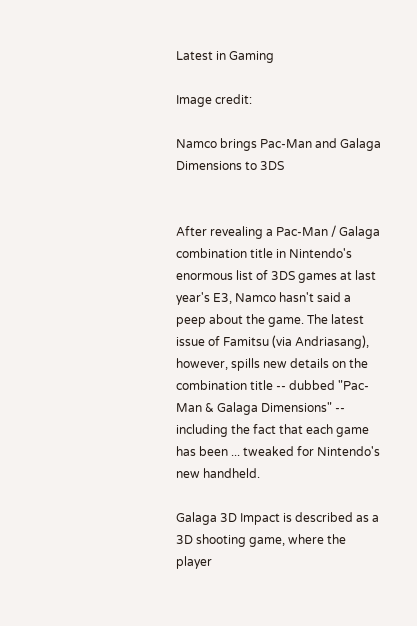Latest in Gaming

Image credit:

Namco brings Pac-Man and Galaga Dimensions to 3DS


After revealing a Pac-Man / Galaga combination title in Nintendo's enormous list of 3DS games at last year's E3, Namco hasn't said a peep about the game. The latest issue of Famitsu (via Andriasang), however, spills new details on the combination title -- dubbed "Pac-Man & Galaga Dimensions" -- including the fact that each game has been ... tweaked for Nintendo's new handheld.

Galaga 3D Impact is described as a 3D shooting game, where the player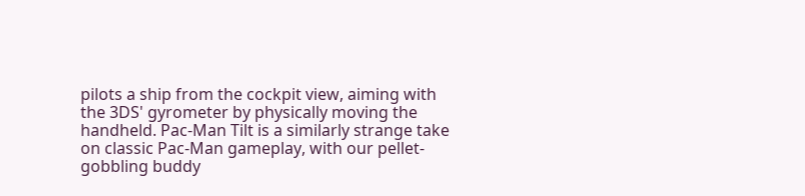pilots a ship from the cockpit view, aiming with the 3DS' gyrometer by physically moving the handheld. Pac-Man Tilt is a similarly strange take on classic Pac-Man gameplay, with our pellet-gobbling buddy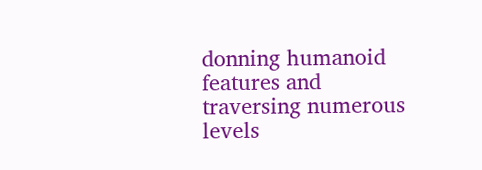donning humanoid features and traversing numerous levels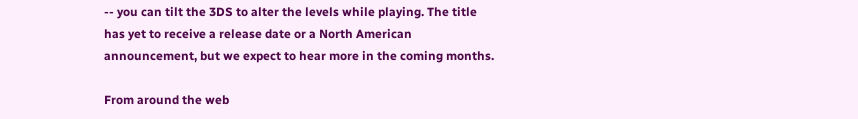-- you can tilt the 3DS to alter the levels while playing. The title has yet to receive a release date or a North American announcement, but we expect to hear more in the coming months.

From around the web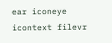ear iconeye icontext filevr